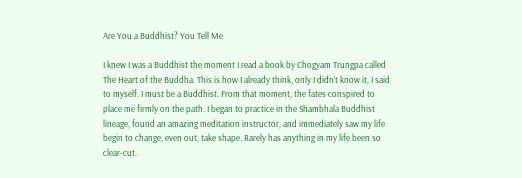Are You a Buddhist? You Tell Me

I knew I was a Buddhist the moment I read a book by Chogyam Trungpa called The Heart of the Buddha. This is how I already think, only I didn't know it, I said to myself. I must be a Buddhist. From that moment, the fates conspired to place me firmly on the path. I began to practice in the Shambhala Buddhist lineage, found an amazing meditation instructor, and immediately saw my life begin to change, even out, take shape. Rarely has anything in my life been so clear-cut.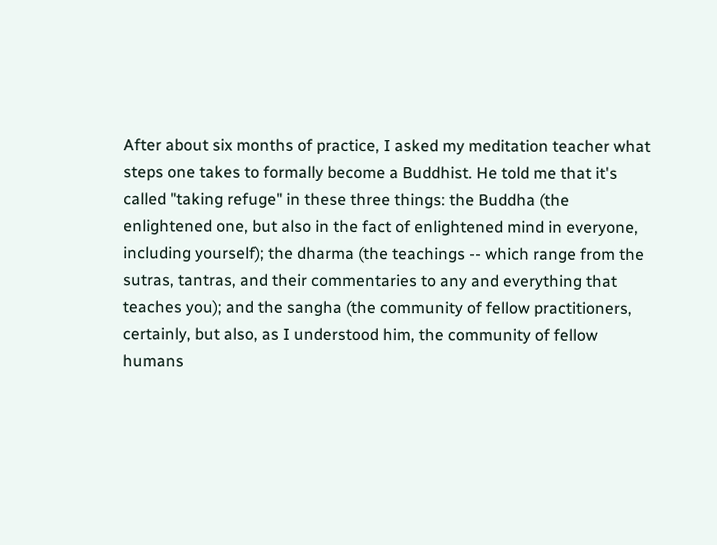After about six months of practice, I asked my meditation teacher what steps one takes to formally become a Buddhist. He told me that it's called "taking refuge" in these three things: the Buddha (the enlightened one, but also in the fact of enlightened mind in everyone, including yourself); the dharma (the teachings -- which range from the sutras, tantras, and their commentaries to any and everything that teaches you); and the sangha (the community of fellow practitioners, certainly, but also, as I understood him, the community of fellow humans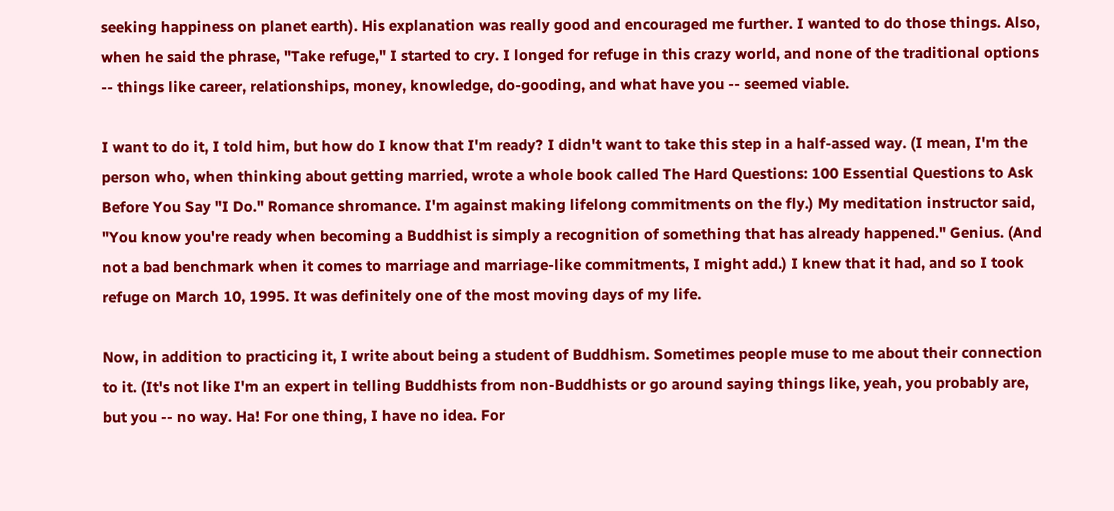seeking happiness on planet earth). His explanation was really good and encouraged me further. I wanted to do those things. Also, when he said the phrase, "Take refuge," I started to cry. I longed for refuge in this crazy world, and none of the traditional options -- things like career, relationships, money, knowledge, do-gooding, and what have you -- seemed viable.

I want to do it, I told him, but how do I know that I'm ready? I didn't want to take this step in a half-assed way. (I mean, I'm the person who, when thinking about getting married, wrote a whole book called The Hard Questions: 100 Essential Questions to Ask Before You Say "I Do." Romance shromance. I'm against making lifelong commitments on the fly.) My meditation instructor said, "You know you're ready when becoming a Buddhist is simply a recognition of something that has already happened." Genius. (And not a bad benchmark when it comes to marriage and marriage-like commitments, I might add.) I knew that it had, and so I took refuge on March 10, 1995. It was definitely one of the most moving days of my life.

Now, in addition to practicing it, I write about being a student of Buddhism. Sometimes people muse to me about their connection to it. (It's not like I'm an expert in telling Buddhists from non-Buddhists or go around saying things like, yeah, you probably are, but you -- no way. Ha! For one thing, I have no idea. For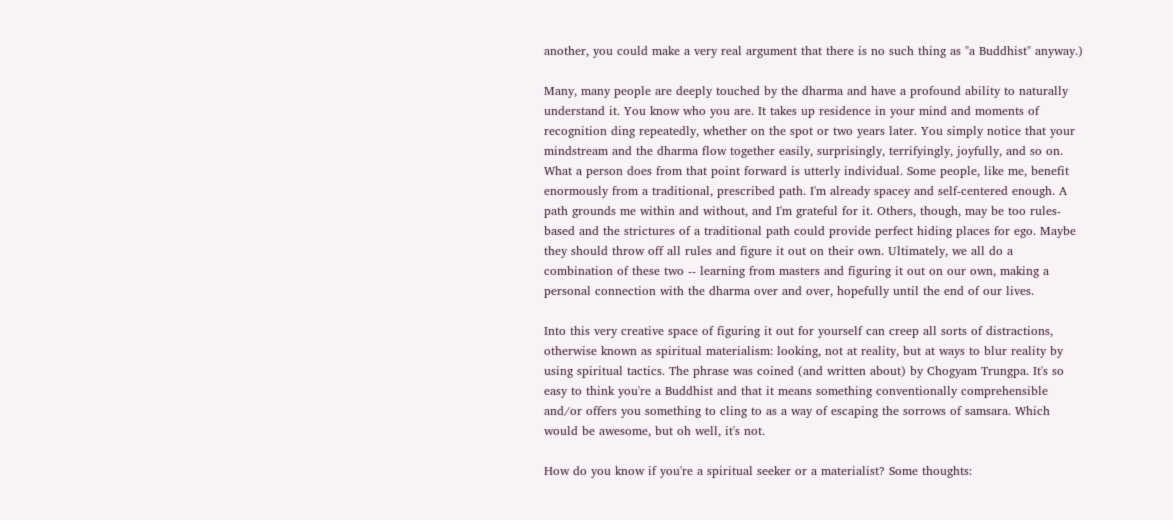another, you could make a very real argument that there is no such thing as "a Buddhist" anyway.)

Many, many people are deeply touched by the dharma and have a profound ability to naturally understand it. You know who you are. It takes up residence in your mind and moments of recognition ding repeatedly, whether on the spot or two years later. You simply notice that your mindstream and the dharma flow together easily, surprisingly, terrifyingly, joyfully, and so on. What a person does from that point forward is utterly individual. Some people, like me, benefit enormously from a traditional, prescribed path. I'm already spacey and self-centered enough. A path grounds me within and without, and I'm grateful for it. Others, though, may be too rules-based and the strictures of a traditional path could provide perfect hiding places for ego. Maybe they should throw off all rules and figure it out on their own. Ultimately, we all do a combination of these two -- learning from masters and figuring it out on our own, making a personal connection with the dharma over and over, hopefully until the end of our lives.

Into this very creative space of figuring it out for yourself can creep all sorts of distractions, otherwise known as spiritual materialism: looking, not at reality, but at ways to blur reality by using spiritual tactics. The phrase was coined (and written about) by Chogyam Trungpa. It's so easy to think you're a Buddhist and that it means something conventionally comprehensible and/or offers you something to cling to as a way of escaping the sorrows of samsara. Which would be awesome, but oh well, it's not.

How do you know if you're a spiritual seeker or a materialist? Some thoughts: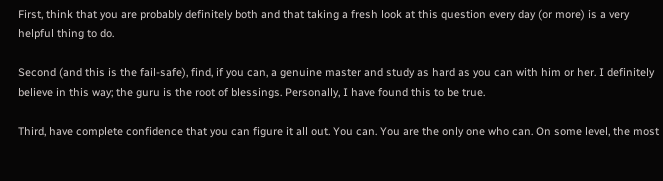First, think that you are probably definitely both and that taking a fresh look at this question every day (or more) is a very helpful thing to do.

Second (and this is the fail-safe), find, if you can, a genuine master and study as hard as you can with him or her. I definitely believe in this way; the guru is the root of blessings. Personally, I have found this to be true.

Third, have complete confidence that you can figure it all out. You can. You are the only one who can. On some level, the most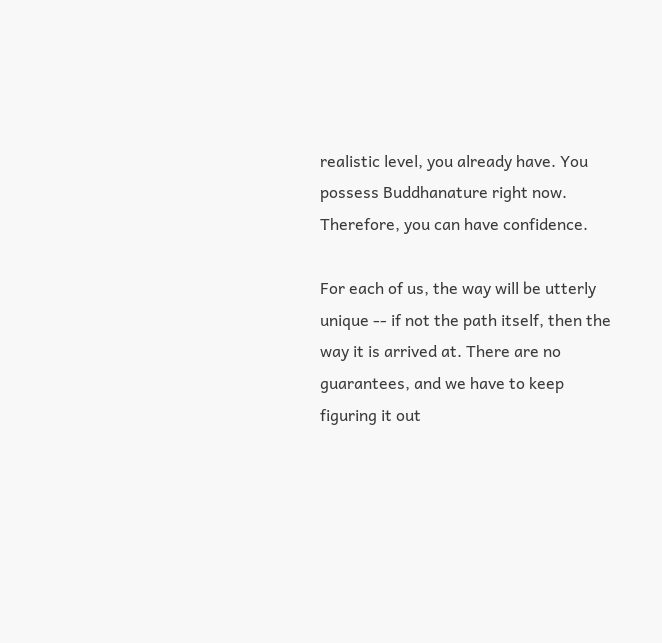realistic level, you already have. You possess Buddhanature right now. Therefore, you can have confidence.

For each of us, the way will be utterly unique -- if not the path itself, then the way it is arrived at. There are no guarantees, and we have to keep figuring it out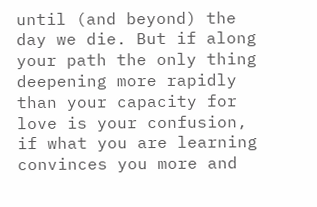until (and beyond) the day we die. But if along your path the only thing deepening more rapidly than your capacity for love is your confusion, if what you are learning convinces you more and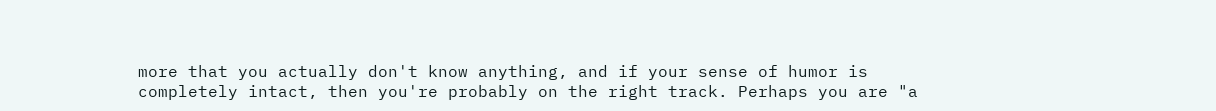more that you actually don't know anything, and if your sense of humor is completely intact, then you're probably on the right track. Perhaps you are "a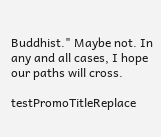Buddhist." Maybe not. In any and all cases, I hope our paths will cross.

testPromoTitleReplace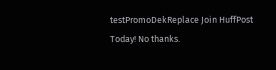testPromoDekReplace Join HuffPost Today! No thanks.